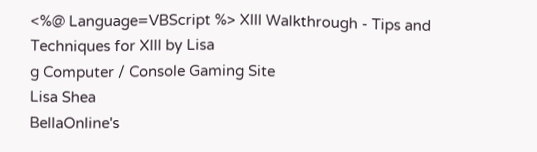<%@ Language=VBScript %> XIII Walkthrough - Tips and Techniques for XIII by Lisa
g Computer / Console Gaming Site
Lisa Shea
BellaOnline's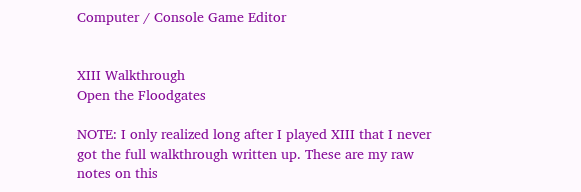Computer / Console Game Editor


XIII Walkthrough
Open the Floodgates

NOTE: I only realized long after I played XIII that I never got the full walkthrough written up. These are my raw notes on this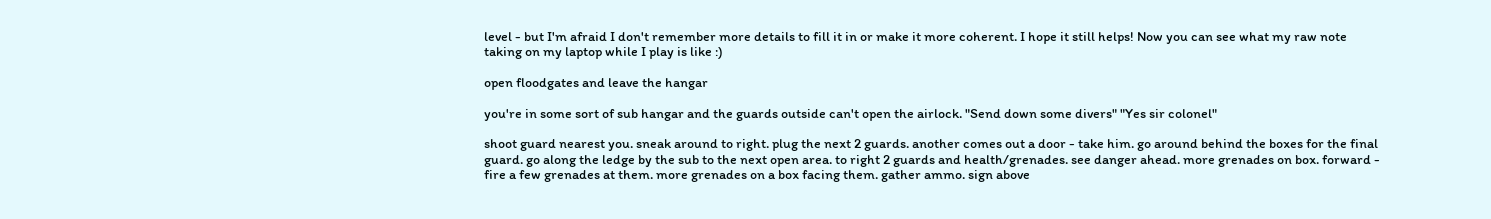level - but I'm afraid I don't remember more details to fill it in or make it more coherent. I hope it still helps! Now you can see what my raw note taking on my laptop while I play is like :)

open floodgates and leave the hangar

you're in some sort of sub hangar and the guards outside can't open the airlock. "Send down some divers" "Yes sir colonel"

shoot guard nearest you. sneak around to right. plug the next 2 guards. another comes out a door - take him. go around behind the boxes for the final guard. go along the ledge by the sub to the next open area. to right 2 guards and health/grenades. see danger ahead. more grenades on box. forward - fire a few grenades at them. more grenades on a box facing them. gather ammo. sign above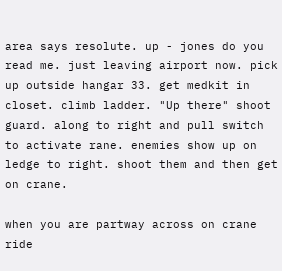area says resolute. up - jones do you read me. just leaving airport now. pick up outside hangar 33. get medkit in closet. climb ladder. "Up there" shoot guard. along to right and pull switch to activate rane. enemies show up on ledge to right. shoot them and then get on crane.

when you are partway across on crane ride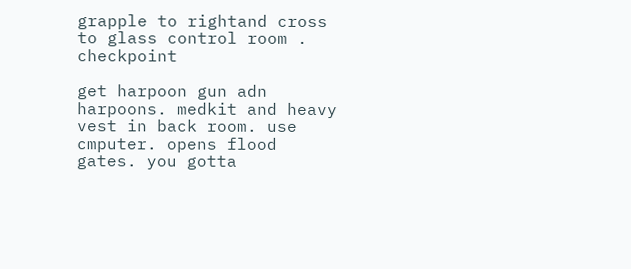grapple to rightand cross to glass control room . checkpoint

get harpoon gun adn harpoons. medkit and heavy vest in back room. use cmputer. opens flood gates. you gotta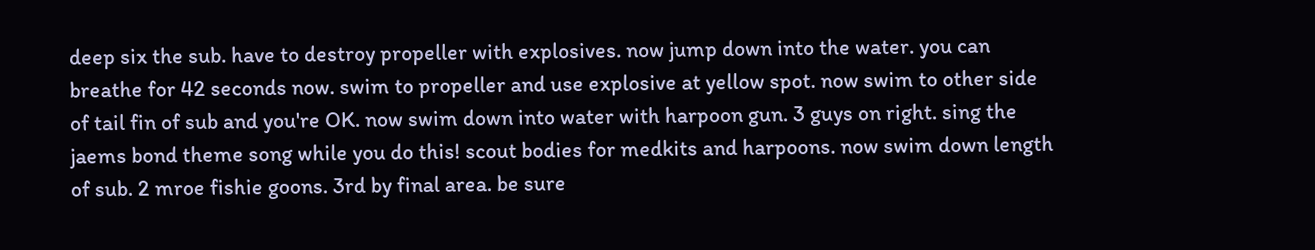deep six the sub. have to destroy propeller with explosives. now jump down into the water. you can breathe for 42 seconds now. swim to propeller and use explosive at yellow spot. now swim to other side of tail fin of sub and you're OK. now swim down into water with harpoon gun. 3 guys on right. sing the jaems bond theme song while you do this! scout bodies for medkits and harpoons. now swim down length of sub. 2 mroe fishie goons. 3rd by final area. be sure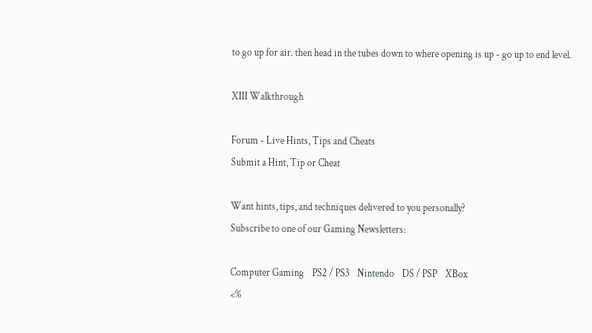to go up for air. then head in the tubes down to where opening is up - go up to end level.

XIII Walkthrough

Forum - Live Hints, Tips and Cheats
Submit a Hint, Tip or Cheat

Want hints, tips, and techniques delivered to you personally?
Subscribe to one of our Gaming Newsletters:

Computer Gaming    PS2 / PS3    Nintendo    DS / PSP    XBox
<%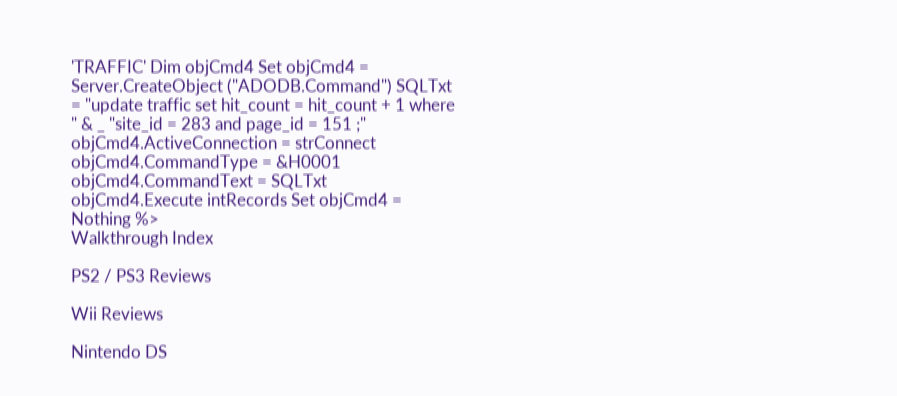'TRAFFIC' Dim objCmd4 Set objCmd4 = Server.CreateObject ("ADODB.Command") SQLTxt = "update traffic set hit_count = hit_count + 1 where " & _ "site_id = 283 and page_id = 151 ;" objCmd4.ActiveConnection = strConnect objCmd4.CommandType = &H0001 objCmd4.CommandText = SQLTxt objCmd4.Execute intRecords Set objCmd4 = Nothing %>
Walkthrough Index

PS2 / PS3 Reviews

Wii Reviews

Nintendo DS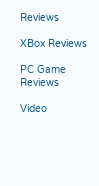Reviews

XBox Reviews

PC Game Reviews

Video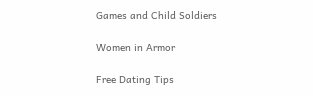Games and Child Soldiers

Women in Armor

Free Dating Tips